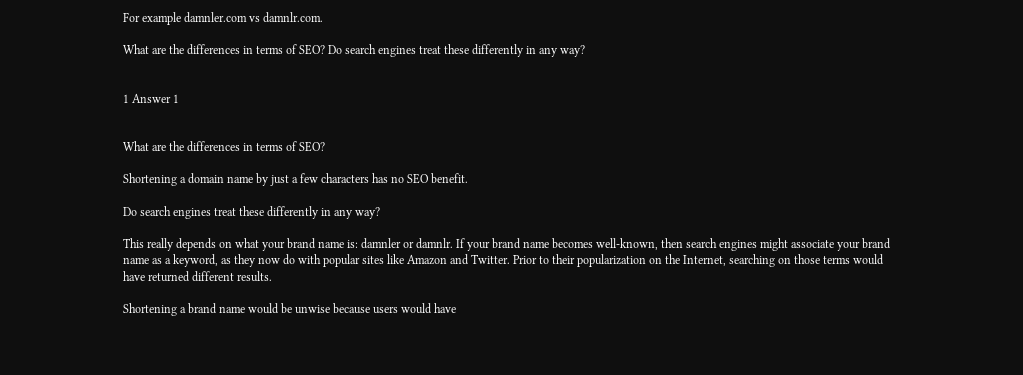For example damnler.com vs damnlr.com.

What are the differences in terms of SEO? Do search engines treat these differently in any way?


1 Answer 1


What are the differences in terms of SEO?

Shortening a domain name by just a few characters has no SEO benefit.

Do search engines treat these differently in any way?

This really depends on what your brand name is: damnler or damnlr. If your brand name becomes well-known, then search engines might associate your brand name as a keyword, as they now do with popular sites like Amazon and Twitter. Prior to their popularization on the Internet, searching on those terms would have returned different results.

Shortening a brand name would be unwise because users would have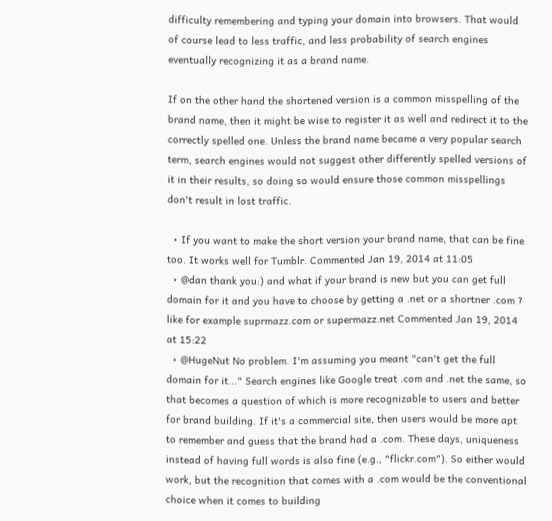difficulty remembering and typing your domain into browsers. That would of course lead to less traffic, and less probability of search engines eventually recognizing it as a brand name.

If on the other hand the shortened version is a common misspelling of the brand name, then it might be wise to register it as well and redirect it to the correctly spelled one. Unless the brand name became a very popular search term, search engines would not suggest other differently spelled versions of it in their results, so doing so would ensure those common misspellings don't result in lost traffic.

  • If you want to make the short version your brand name, that can be fine too. It works well for Tumblr. Commented Jan 19, 2014 at 11:05
  • @dan thank you:) and what if your brand is new but you can get full domain for it and you have to choose by getting a .net or a shortner .com ? like for example suprmazz.com or supermazz.net Commented Jan 19, 2014 at 15:22
  • @HugeNut No problem. I'm assuming you meant "can't get the full domain for it..." Search engines like Google treat .com and .net the same, so that becomes a question of which is more recognizable to users and better for brand building. If it's a commercial site, then users would be more apt to remember and guess that the brand had a .com. These days, uniqueness instead of having full words is also fine (e.g., "flickr.com"). So either would work, but the recognition that comes with a .com would be the conventional choice when it comes to building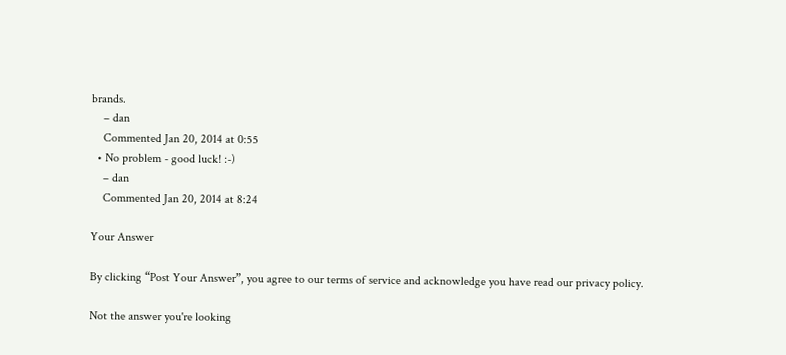brands.
    – dan
    Commented Jan 20, 2014 at 0:55
  • No problem - good luck! :-)
    – dan
    Commented Jan 20, 2014 at 8:24

Your Answer

By clicking “Post Your Answer”, you agree to our terms of service and acknowledge you have read our privacy policy.

Not the answer you're looking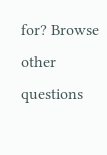for? Browse other questions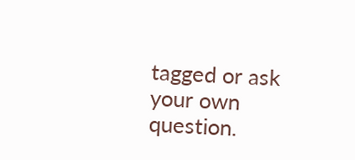tagged or ask your own question.